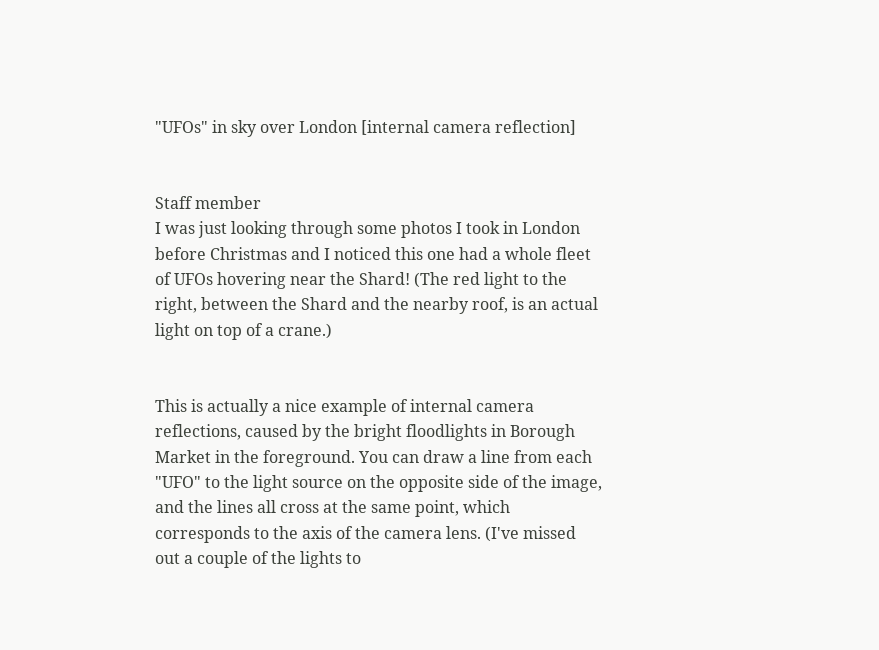"UFOs" in sky over London [internal camera reflection]


Staff member
I was just looking through some photos I took in London before Christmas and I noticed this one had a whole fleet of UFOs hovering near the Shard! (The red light to the right, between the Shard and the nearby roof, is an actual light on top of a crane.)


This is actually a nice example of internal camera reflections, caused by the bright floodlights in Borough Market in the foreground. You can draw a line from each "UFO" to the light source on the opposite side of the image, and the lines all cross at the same point, which corresponds to the axis of the camera lens. (I've missed out a couple of the lights to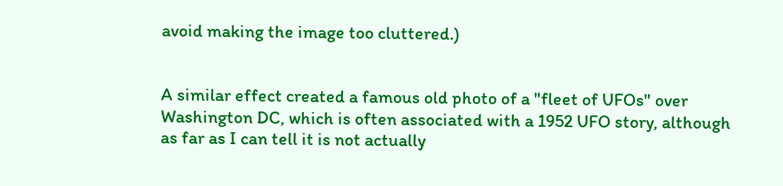avoid making the image too cluttered.)


A similar effect created a famous old photo of a "fleet of UFOs" over Washington DC, which is often associated with a 1952 UFO story, although as far as I can tell it is not actually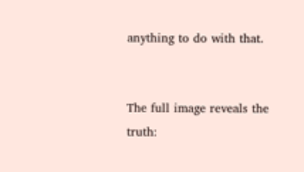anything to do with that.


The full image reveals the truth: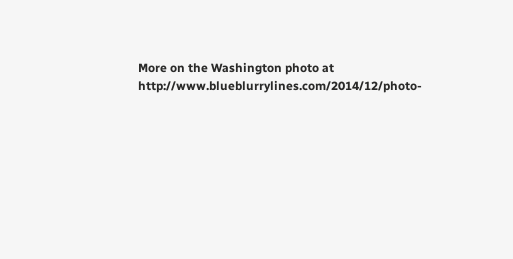More on the Washington photo at http://www.blueblurrylines.com/2014/12/photo-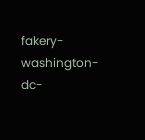fakery-washington-dc-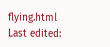flying.html
Last edited: